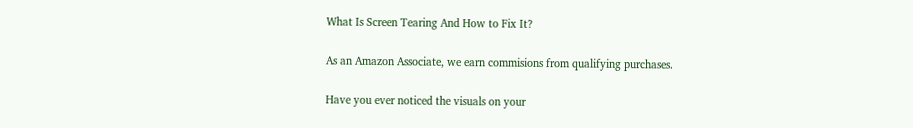What Is Screen Tearing And How to Fix It?

As an Amazon Associate, we earn commisions from qualifying purchases.

Have you ever noticed the visuals on your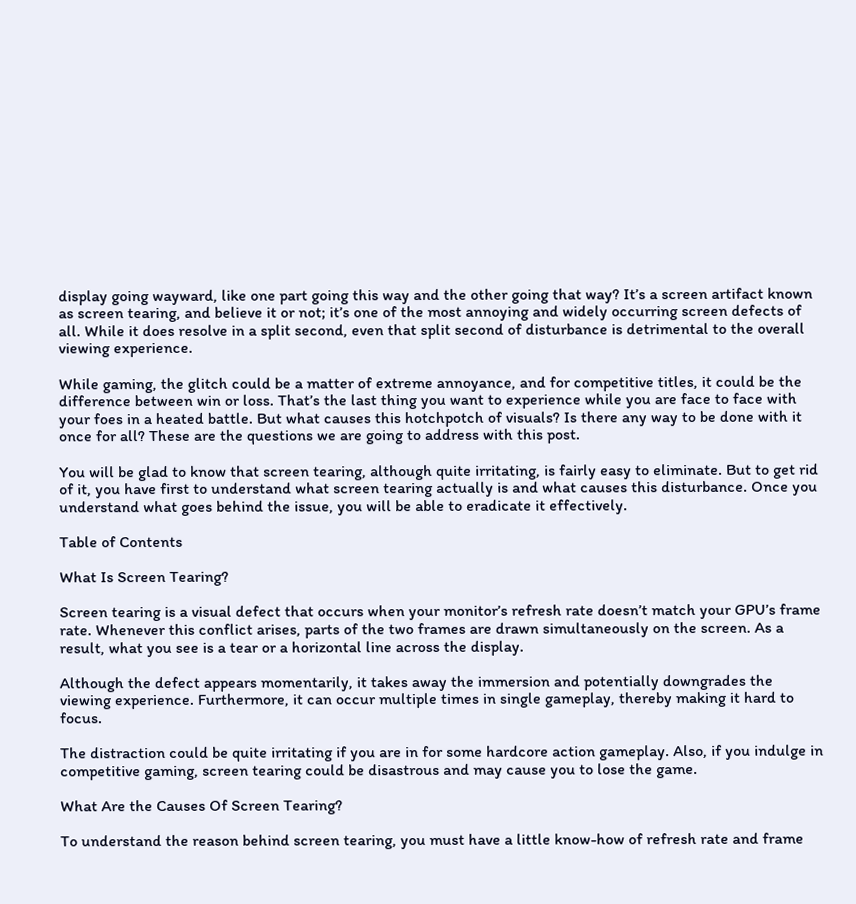display going wayward, like one part going this way and the other going that way? It’s a screen artifact known as screen tearing, and believe it or not; it’s one of the most annoying and widely occurring screen defects of all. While it does resolve in a split second, even that split second of disturbance is detrimental to the overall viewing experience.

While gaming, the glitch could be a matter of extreme annoyance, and for competitive titles, it could be the difference between win or loss. That’s the last thing you want to experience while you are face to face with your foes in a heated battle. But what causes this hotchpotch of visuals? Is there any way to be done with it once for all? These are the questions we are going to address with this post.

You will be glad to know that screen tearing, although quite irritating, is fairly easy to eliminate. But to get rid of it, you have first to understand what screen tearing actually is and what causes this disturbance. Once you understand what goes behind the issue, you will be able to eradicate it effectively.

Table of Contents

What Is Screen Tearing?

Screen tearing is a visual defect that occurs when your monitor’s refresh rate doesn’t match your GPU’s frame rate. Whenever this conflict arises, parts of the two frames are drawn simultaneously on the screen. As a result, what you see is a tear or a horizontal line across the display.

Although the defect appears momentarily, it takes away the immersion and potentially downgrades the viewing experience. Furthermore, it can occur multiple times in single gameplay, thereby making it hard to focus.

The distraction could be quite irritating if you are in for some hardcore action gameplay. Also, if you indulge in competitive gaming, screen tearing could be disastrous and may cause you to lose the game.

What Are the Causes Of Screen Tearing?

To understand the reason behind screen tearing, you must have a little know-how of refresh rate and frame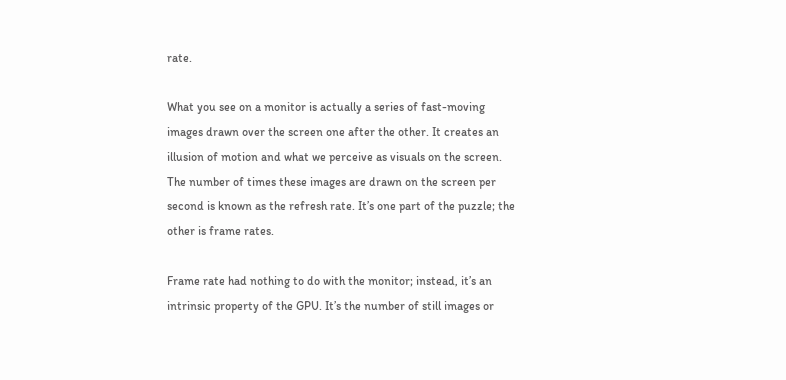rate.

What you see on a monitor is actually a series of fast-moving images drawn over the screen one after the other. It creates an illusion of motion and what we perceive as visuals on the screen. The number of times these images are drawn on the screen per second is known as the refresh rate. It’s one part of the puzzle; the other is frame rates.

Frame rate had nothing to do with the monitor; instead, it’s an intrinsic property of the GPU. It’s the number of still images or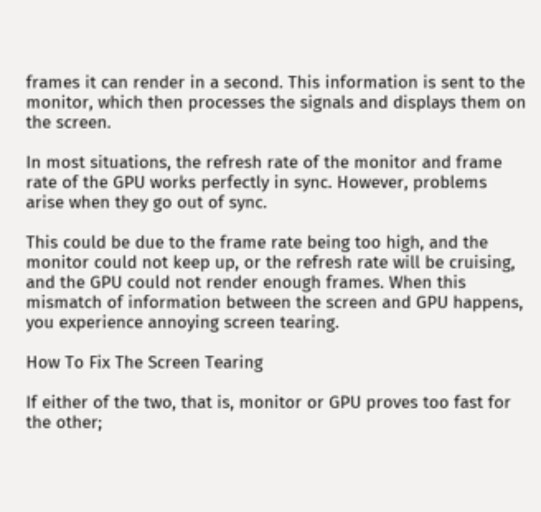frames it can render in a second. This information is sent to the monitor, which then processes the signals and displays them on the screen.

In most situations, the refresh rate of the monitor and frame rate of the GPU works perfectly in sync. However, problems arise when they go out of sync.

This could be due to the frame rate being too high, and the monitor could not keep up, or the refresh rate will be cruising, and the GPU could not render enough frames. When this mismatch of information between the screen and GPU happens, you experience annoying screen tearing.

How To Fix The Screen Tearing

If either of the two, that is, monitor or GPU proves too fast for the other;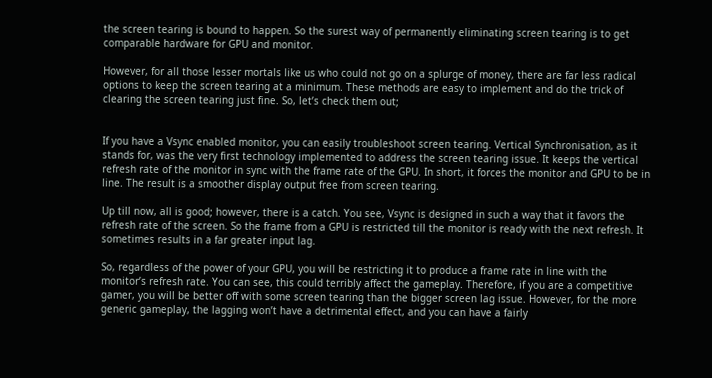the screen tearing is bound to happen. So the surest way of permanently eliminating screen tearing is to get comparable hardware for GPU and monitor.

However, for all those lesser mortals like us who could not go on a splurge of money, there are far less radical options to keep the screen tearing at a minimum. These methods are easy to implement and do the trick of clearing the screen tearing just fine. So, let’s check them out;


If you have a Vsync enabled monitor, you can easily troubleshoot screen tearing. Vertical Synchronisation, as it stands for, was the very first technology implemented to address the screen tearing issue. It keeps the vertical refresh rate of the monitor in sync with the frame rate of the GPU. In short, it forces the monitor and GPU to be in line. The result is a smoother display output free from screen tearing.

Up till now, all is good; however, there is a catch. You see, Vsync is designed in such a way that it favors the refresh rate of the screen. So the frame from a GPU is restricted till the monitor is ready with the next refresh. It sometimes results in a far greater input lag.

So, regardless of the power of your GPU, you will be restricting it to produce a frame rate in line with the monitor’s refresh rate. You can see, this could terribly affect the gameplay. Therefore, if you are a competitive gamer, you will be better off with some screen tearing than the bigger screen lag issue. However, for the more generic gameplay, the lagging won’t have a detrimental effect, and you can have a fairly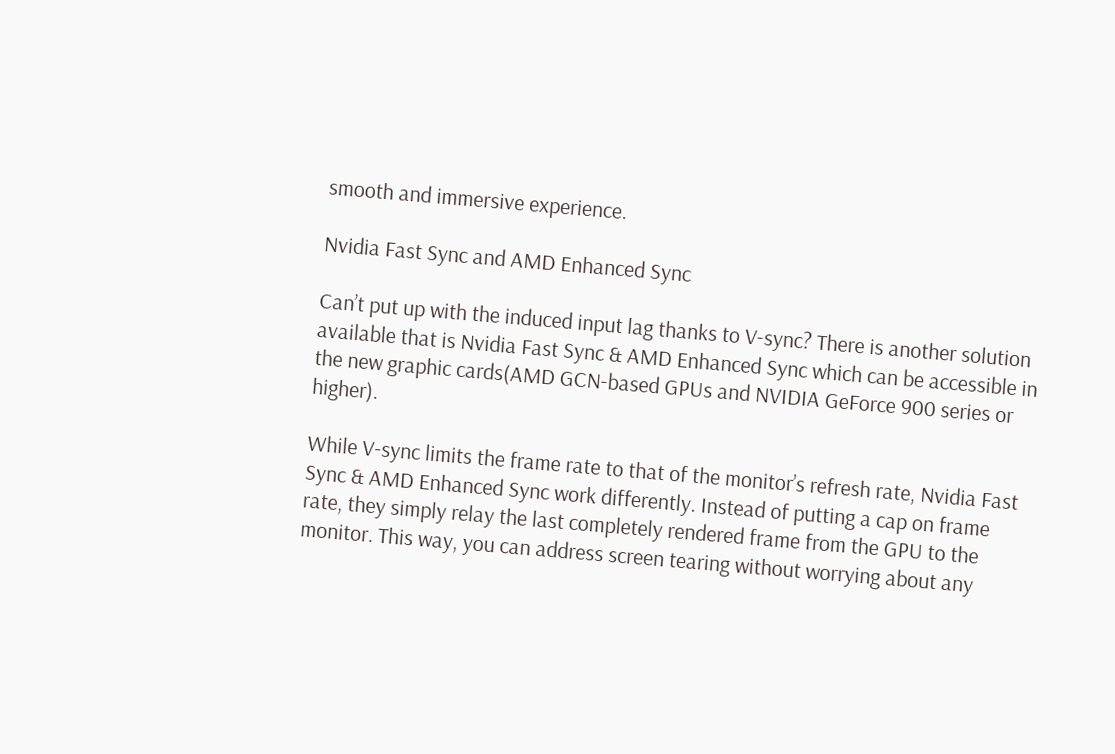smooth and immersive experience.

Nvidia Fast Sync and AMD Enhanced Sync

Can’t put up with the induced input lag thanks to V-sync? There is another solution available that is Nvidia Fast Sync & AMD Enhanced Sync which can be accessible in the new graphic cards(AMD GCN-based GPUs and NVIDIA GeForce 900 series or higher).

While V-sync limits the frame rate to that of the monitor’s refresh rate, Nvidia Fast Sync & AMD Enhanced Sync work differently. Instead of putting a cap on frame rate, they simply relay the last completely rendered frame from the GPU to the monitor. This way, you can address screen tearing without worrying about any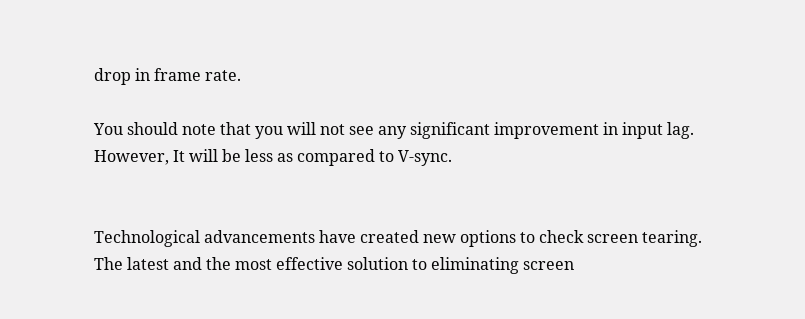drop in frame rate.

You should note that you will not see any significant improvement in input lag. However, It will be less as compared to V-sync.


Technological advancements have created new options to check screen tearing. The latest and the most effective solution to eliminating screen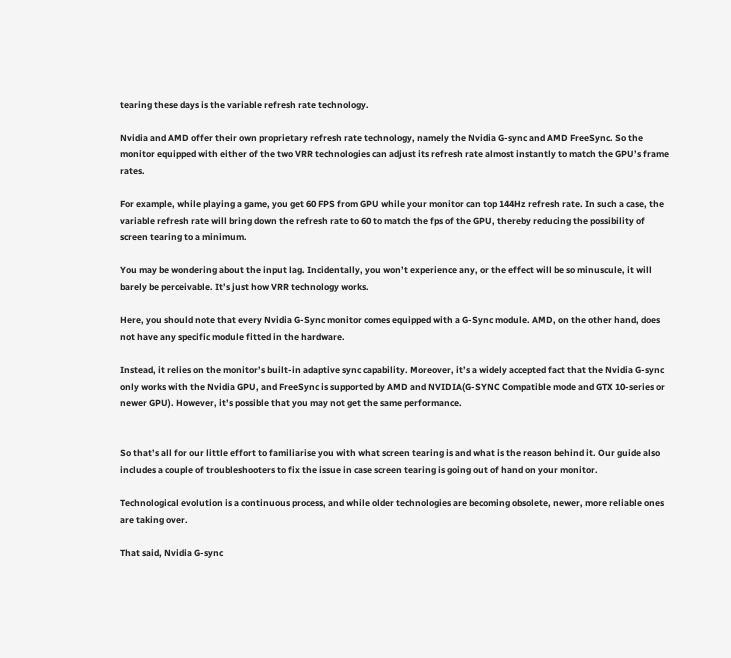tearing these days is the variable refresh rate technology.

Nvidia and AMD offer their own proprietary refresh rate technology, namely the Nvidia G-sync and AMD FreeSync. So the monitor equipped with either of the two VRR technologies can adjust its refresh rate almost instantly to match the GPU’s frame rates.

For example, while playing a game, you get 60 FPS from GPU while your monitor can top 144Hz refresh rate. In such a case, the variable refresh rate will bring down the refresh rate to 60 to match the fps of the GPU, thereby reducing the possibility of screen tearing to a minimum.

You may be wondering about the input lag. Incidentally, you won’t experience any, or the effect will be so minuscule, it will barely be perceivable. It’s just how VRR technology works.

Here, you should note that every Nvidia G-Sync monitor comes equipped with a G-Sync module. AMD, on the other hand, does not have any specific module fitted in the hardware.

Instead, it relies on the monitor’s built-in adaptive sync capability. Moreover, it’s a widely accepted fact that the Nvidia G-sync only works with the Nvidia GPU, and FreeSync is supported by AMD and NVIDIA(G-SYNC Compatible mode and GTX 10-series or newer GPU). However, it’s possible that you may not get the same performance.


So that’s all for our little effort to familiarise you with what screen tearing is and what is the reason behind it. Our guide also includes a couple of troubleshooters to fix the issue in case screen tearing is going out of hand on your monitor.

Technological evolution is a continuous process, and while older technologies are becoming obsolete, newer, more reliable ones are taking over.

That said, Nvidia G-sync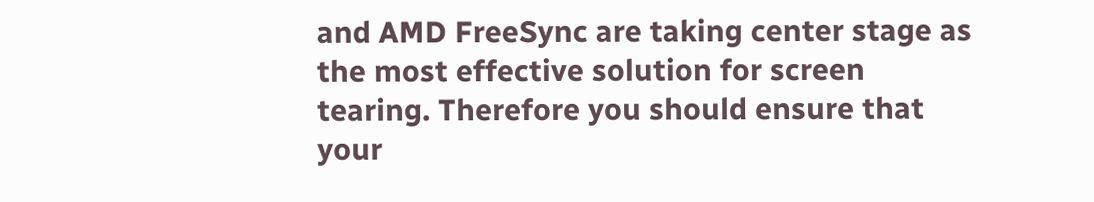and AMD FreeSync are taking center stage as the most effective solution for screen tearing. Therefore you should ensure that your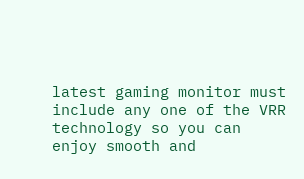latest gaming monitor must include any one of the VRR technology so you can enjoy smooth and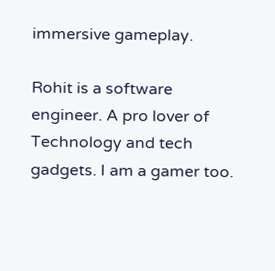immersive gameplay.

Rohit is a software engineer. A pro lover of Technology and tech gadgets. I am a gamer too.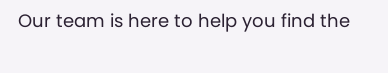Our team is here to help you find the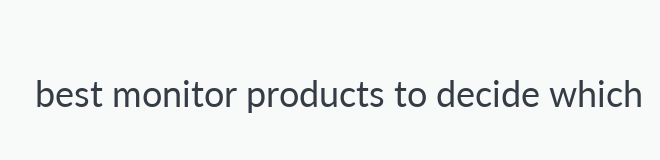best monitor products to decide which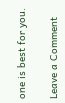one is best for you.

Leave a Comment